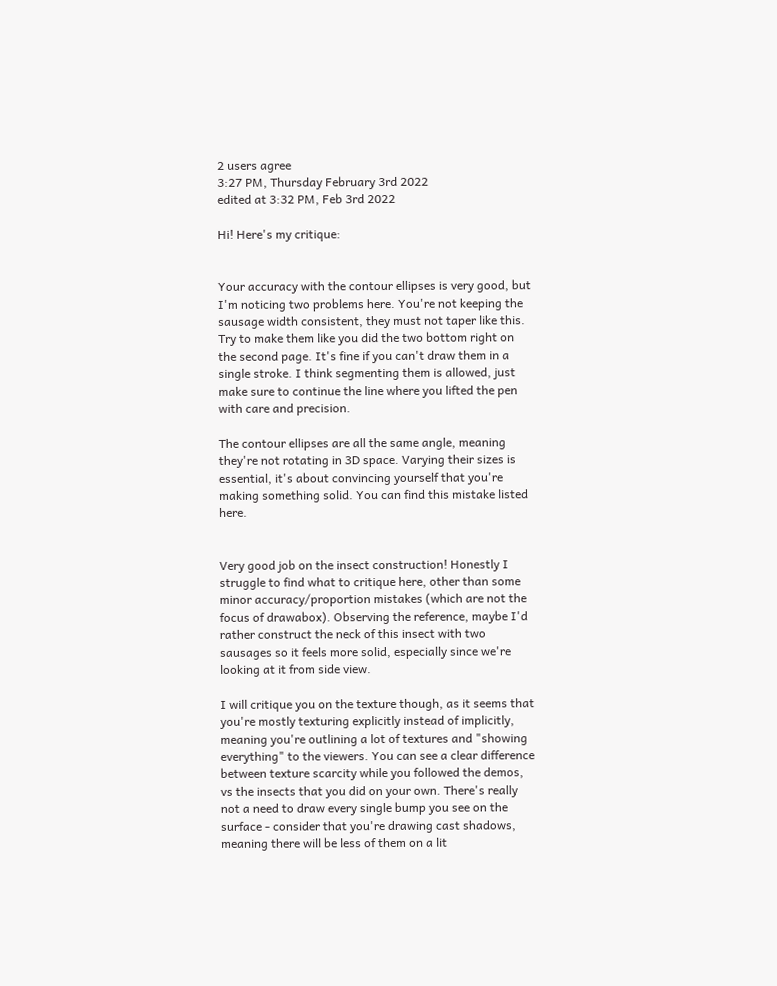2 users agree
3:27 PM, Thursday February 3rd 2022
edited at 3:32 PM, Feb 3rd 2022

Hi! Here's my critique:


Your accuracy with the contour ellipses is very good, but I'm noticing two problems here. You're not keeping the sausage width consistent, they must not taper like this. Try to make them like you did the two bottom right on the second page. It's fine if you can't draw them in a single stroke. I think segmenting them is allowed, just make sure to continue the line where you lifted the pen with care and precision.

The contour ellipses are all the same angle, meaning they're not rotating in 3D space. Varying their sizes is essential, it's about convincing yourself that you're making something solid. You can find this mistake listed here.


Very good job on the insect construction! Honestly I struggle to find what to critique here, other than some minor accuracy/proportion mistakes (which are not the focus of drawabox). Observing the reference, maybe I'd rather construct the neck of this insect with two sausages so it feels more solid, especially since we're looking at it from side view.

I will critique you on the texture though, as it seems that you're mostly texturing explicitly instead of implicitly, meaning you're outlining a lot of textures and "showing everything" to the viewers. You can see a clear difference between texture scarcity while you followed the demos, vs the insects that you did on your own. There's really not a need to draw every single bump you see on the surface - consider that you're drawing cast shadows, meaning there will be less of them on a lit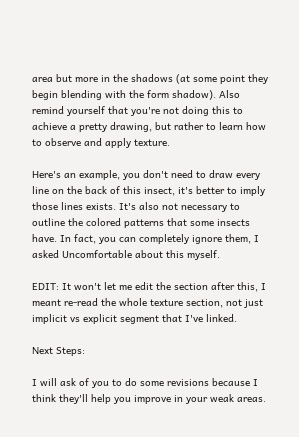area but more in the shadows (at some point they begin blending with the form shadow). Also remind yourself that you're not doing this to achieve a pretty drawing, but rather to learn how to observe and apply texture.

Here's an example, you don't need to draw every line on the back of this insect, it's better to imply those lines exists. It's also not necessary to outline the colored patterns that some insects have. In fact, you can completely ignore them, I asked Uncomfortable about this myself.

EDIT: It won't let me edit the section after this, I meant re-read the whole texture section, not just implicit vs explicit segment that I've linked.

Next Steps:

I will ask of you to do some revisions because I think they'll help you improve in your weak areas.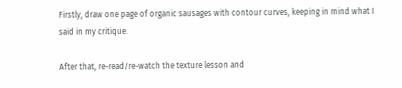Firstly, draw one page of organic sausages with contour curves, keeping in mind what I said in my critique.

After that, re-read/re-watch the texture lesson and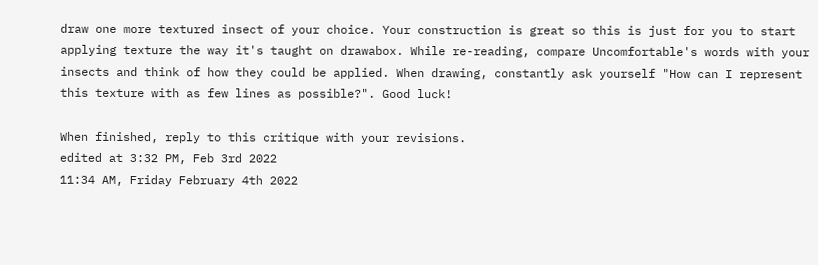draw one more textured insect of your choice. Your construction is great so this is just for you to start applying texture the way it's taught on drawabox. While re-reading, compare Uncomfortable's words with your insects and think of how they could be applied. When drawing, constantly ask yourself "How can I represent this texture with as few lines as possible?". Good luck!

When finished, reply to this critique with your revisions.
edited at 3:32 PM, Feb 3rd 2022
11:34 AM, Friday February 4th 2022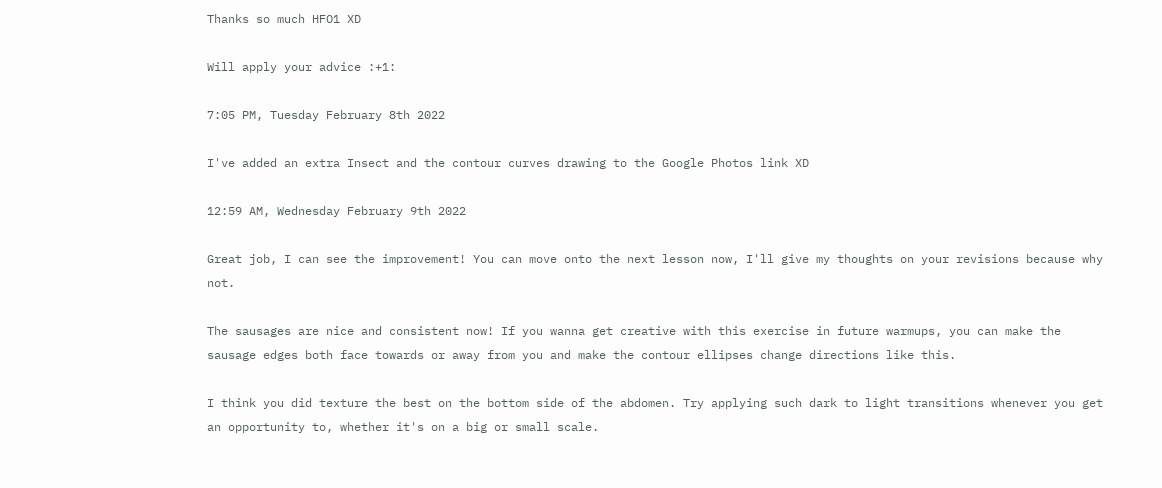Thanks so much HFO1 XD

Will apply your advice :+1:

7:05 PM, Tuesday February 8th 2022

I've added an extra Insect and the contour curves drawing to the Google Photos link XD

12:59 AM, Wednesday February 9th 2022

Great job, I can see the improvement! You can move onto the next lesson now, I'll give my thoughts on your revisions because why not.

The sausages are nice and consistent now! If you wanna get creative with this exercise in future warmups, you can make the sausage edges both face towards or away from you and make the contour ellipses change directions like this.

I think you did texture the best on the bottom side of the abdomen. Try applying such dark to light transitions whenever you get an opportunity to, whether it's on a big or small scale.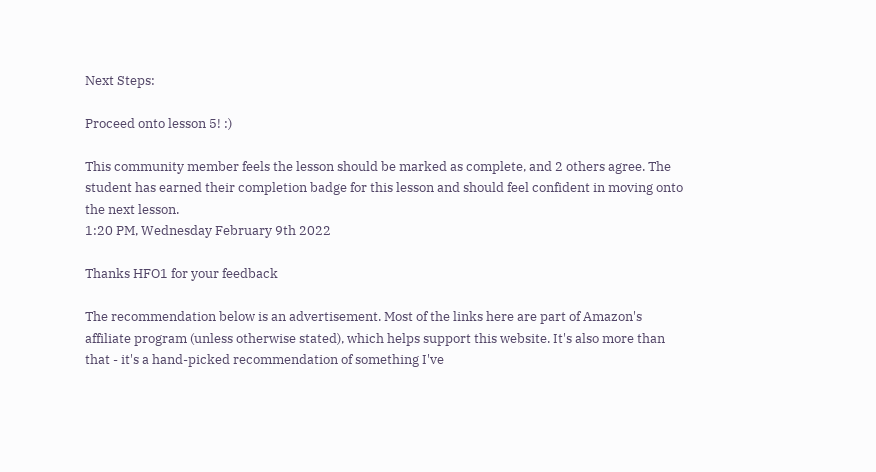Next Steps:

Proceed onto lesson 5! :)

This community member feels the lesson should be marked as complete, and 2 others agree. The student has earned their completion badge for this lesson and should feel confident in moving onto the next lesson.
1:20 PM, Wednesday February 9th 2022

Thanks HFO1 for your feedback

The recommendation below is an advertisement. Most of the links here are part of Amazon's affiliate program (unless otherwise stated), which helps support this website. It's also more than that - it's a hand-picked recommendation of something I've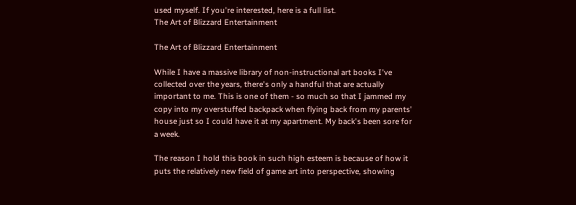used myself. If you're interested, here is a full list.
The Art of Blizzard Entertainment

The Art of Blizzard Entertainment

While I have a massive library of non-instructional art books I've collected over the years, there's only a handful that are actually important to me. This is one of them - so much so that I jammed my copy into my overstuffed backpack when flying back from my parents' house just so I could have it at my apartment. My back's been sore for a week.

The reason I hold this book in such high esteem is because of how it puts the relatively new field of game art into perspective, showing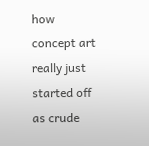how concept art really just started off as crude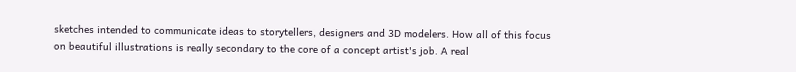sketches intended to communicate ideas to storytellers, designers and 3D modelers. How all of this focus on beautiful illustrations is really secondary to the core of a concept artist's job. A real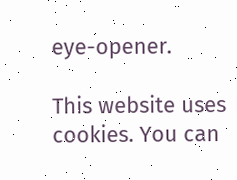eye-opener.

This website uses cookies. You can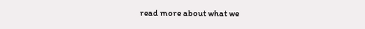read more about what we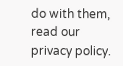do with them, read our privacy policy.